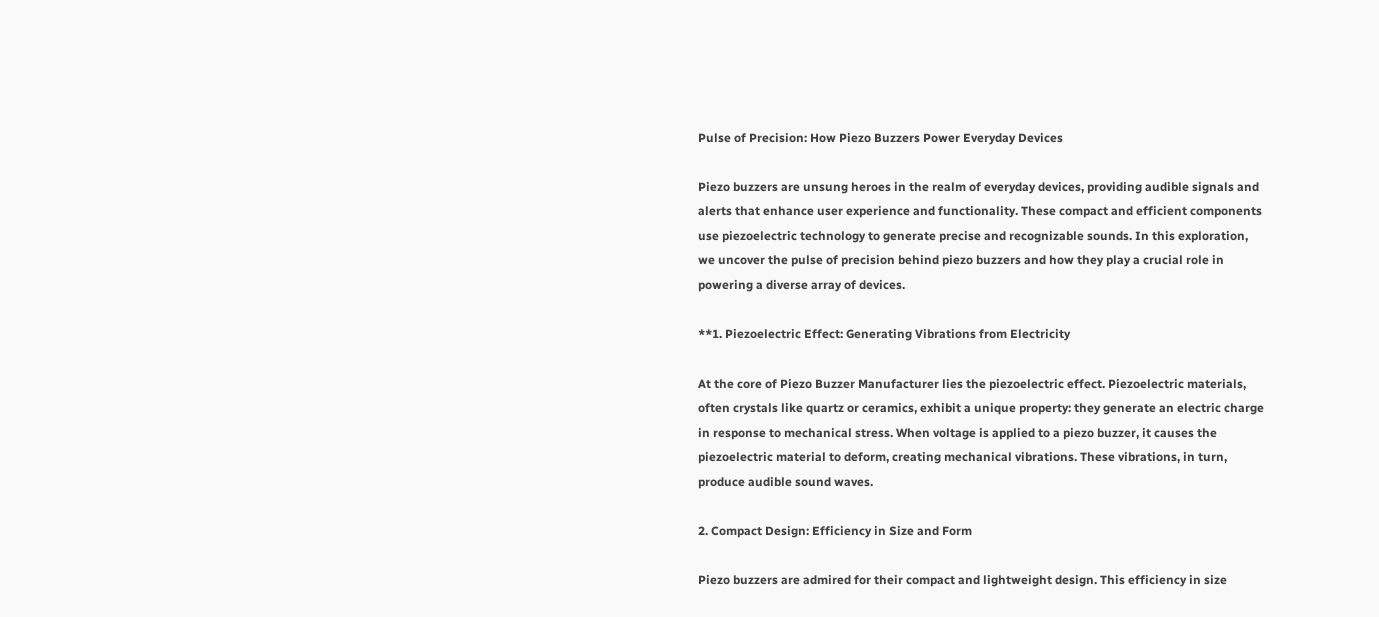Pulse of Precision: How Piezo Buzzers Power Everyday Devices

Piezo buzzers are unsung heroes in the realm of everyday devices, providing audible signals and alerts that enhance user experience and functionality. These compact and efficient components use piezoelectric technology to generate precise and recognizable sounds. In this exploration, we uncover the pulse of precision behind piezo buzzers and how they play a crucial role in powering a diverse array of devices.

**1. Piezoelectric Effect: Generating Vibrations from Electricity

At the core of Piezo Buzzer Manufacturer lies the piezoelectric effect. Piezoelectric materials, often crystals like quartz or ceramics, exhibit a unique property: they generate an electric charge in response to mechanical stress. When voltage is applied to a piezo buzzer, it causes the piezoelectric material to deform, creating mechanical vibrations. These vibrations, in turn, produce audible sound waves.

2. Compact Design: Efficiency in Size and Form

Piezo buzzers are admired for their compact and lightweight design. This efficiency in size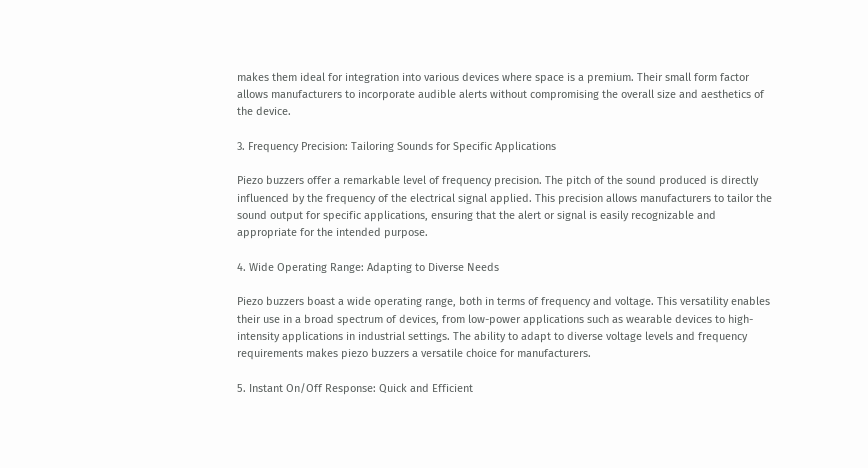makes them ideal for integration into various devices where space is a premium. Their small form factor allows manufacturers to incorporate audible alerts without compromising the overall size and aesthetics of the device.

3. Frequency Precision: Tailoring Sounds for Specific Applications

Piezo buzzers offer a remarkable level of frequency precision. The pitch of the sound produced is directly influenced by the frequency of the electrical signal applied. This precision allows manufacturers to tailor the sound output for specific applications, ensuring that the alert or signal is easily recognizable and appropriate for the intended purpose.

4. Wide Operating Range: Adapting to Diverse Needs

Piezo buzzers boast a wide operating range, both in terms of frequency and voltage. This versatility enables their use in a broad spectrum of devices, from low-power applications such as wearable devices to high-intensity applications in industrial settings. The ability to adapt to diverse voltage levels and frequency requirements makes piezo buzzers a versatile choice for manufacturers.

5. Instant On/Off Response: Quick and Efficient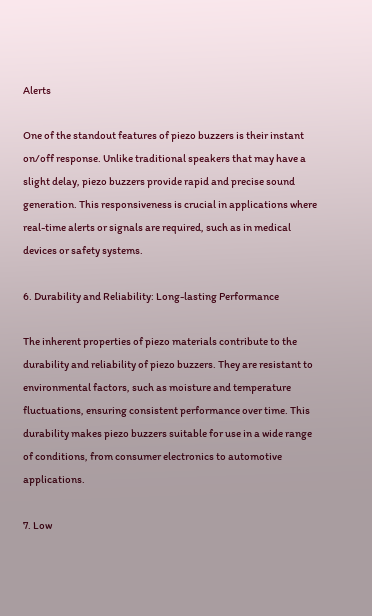Alerts

One of the standout features of piezo buzzers is their instant on/off response. Unlike traditional speakers that may have a slight delay, piezo buzzers provide rapid and precise sound generation. This responsiveness is crucial in applications where real-time alerts or signals are required, such as in medical devices or safety systems.

6. Durability and Reliability: Long-lasting Performance

The inherent properties of piezo materials contribute to the durability and reliability of piezo buzzers. They are resistant to environmental factors, such as moisture and temperature fluctuations, ensuring consistent performance over time. This durability makes piezo buzzers suitable for use in a wide range of conditions, from consumer electronics to automotive applications.

7. Low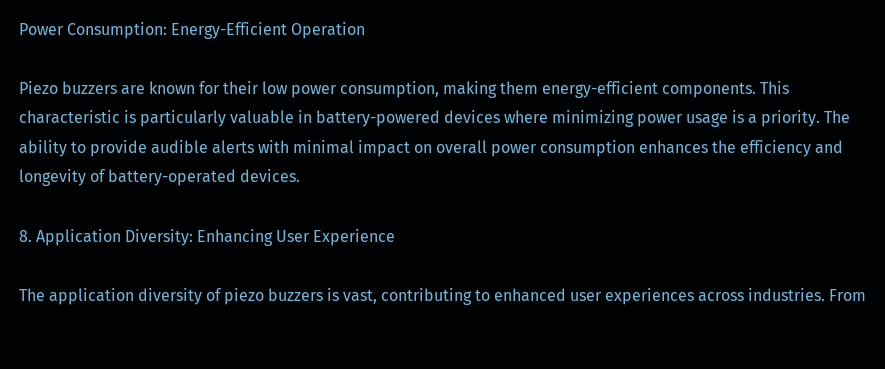Power Consumption: Energy-Efficient Operation

Piezo buzzers are known for their low power consumption, making them energy-efficient components. This characteristic is particularly valuable in battery-powered devices where minimizing power usage is a priority. The ability to provide audible alerts with minimal impact on overall power consumption enhances the efficiency and longevity of battery-operated devices.

8. Application Diversity: Enhancing User Experience

The application diversity of piezo buzzers is vast, contributing to enhanced user experiences across industries. From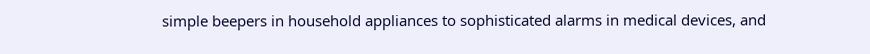simple beepers in household appliances to sophisticated alarms in medical devices, and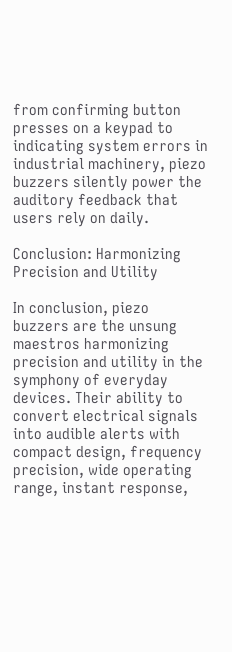from confirming button presses on a keypad to indicating system errors in industrial machinery, piezo buzzers silently power the auditory feedback that users rely on daily.

Conclusion: Harmonizing Precision and Utility

In conclusion, piezo buzzers are the unsung maestros harmonizing precision and utility in the symphony of everyday devices. Their ability to convert electrical signals into audible alerts with compact design, frequency precision, wide operating range, instant response,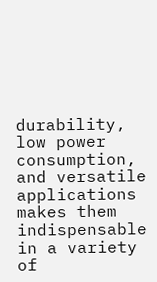durability, low power consumption, and versatile applications makes them indispensable in a variety of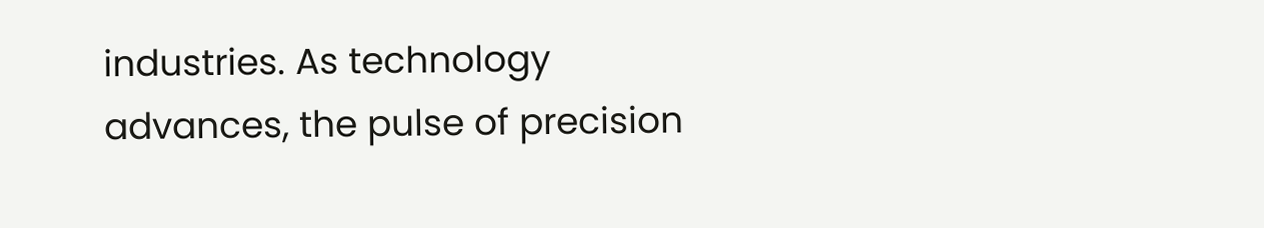industries. As technology advances, the pulse of precision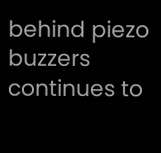behind piezo buzzers continues to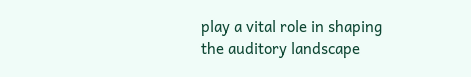play a vital role in shaping the auditory landscape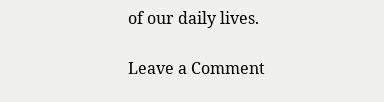of our daily lives.

Leave a Comment